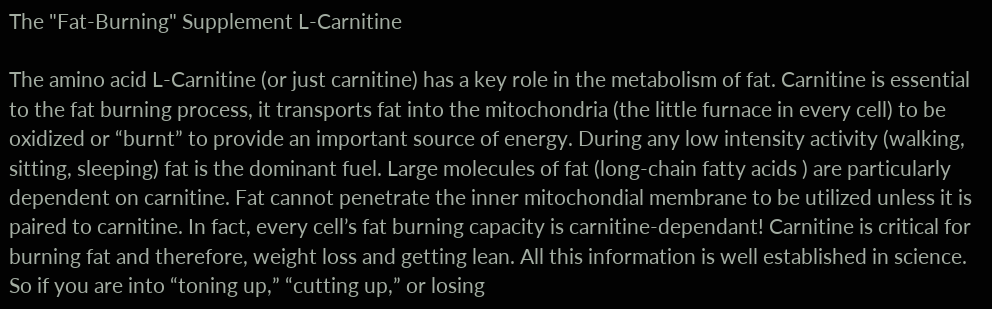The "Fat-Burning" Supplement L-Carnitine

The amino acid L-Carnitine (or just carnitine) has a key role in the metabolism of fat. Carnitine is essential to the fat burning process, it transports fat into the mitochondria (the little furnace in every cell) to be oxidized or “burnt” to provide an important source of energy. During any low intensity activity (walking, sitting, sleeping) fat is the dominant fuel. Large molecules of fat (long-chain fatty acids ) are particularly dependent on carnitine. Fat cannot penetrate the inner mitochondial membrane to be utilized unless it is paired to carnitine. In fact, every cell’s fat burning capacity is carnitine-dependant! Carnitine is critical for burning fat and therefore, weight loss and getting lean. All this information is well established in science. So if you are into “toning up,” “cutting up,” or losing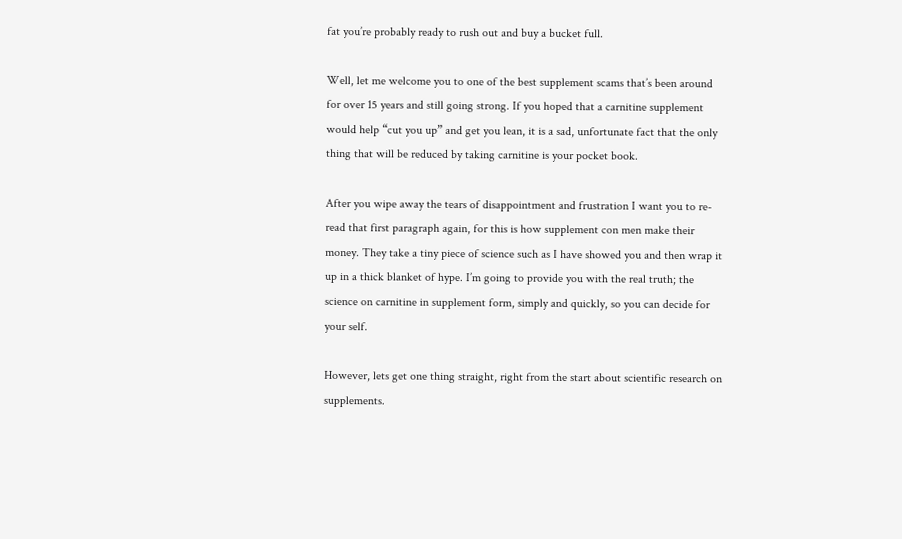fat you’re probably ready to rush out and buy a bucket full.

Well, let me welcome you to one of the best supplement scams that’s been around for over 15 years and still going strong. If you hoped that a carnitine supplement would help “cut you up” and get you lean, it is a sad, unfortunate fact that the only thing that will be reduced by taking carnitine is your pocket book.

After you wipe away the tears of disappointment and frustration I want you to re-read that first paragraph again, for this is how supplement con men make their money. They take a tiny piece of science such as I have showed you and then wrap it up in a thick blanket of hype. I’m going to provide you with the real truth; the science on carnitine in supplement form, simply and quickly, so you can decide for your self.

However, lets get one thing straight, right from the start about scientific research on supplements.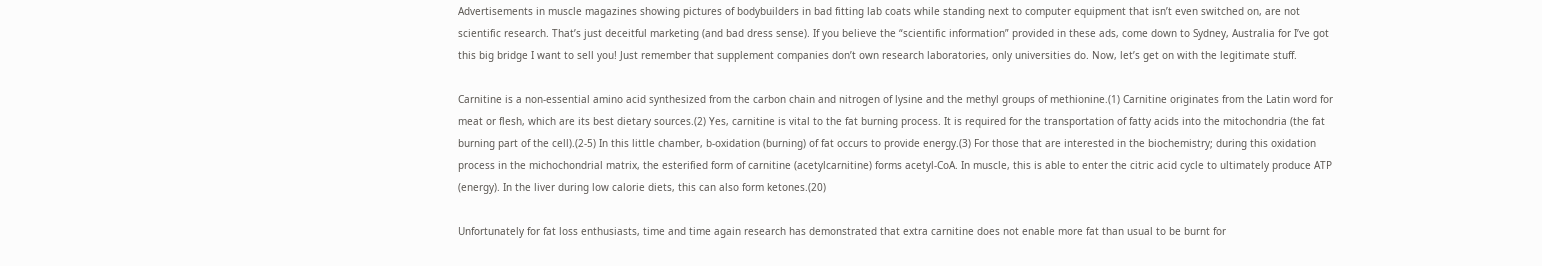Advertisements in muscle magazines showing pictures of bodybuilders in bad fitting lab coats while standing next to computer equipment that isn’t even switched on, are not scientific research. That’s just deceitful marketing (and bad dress sense). If you believe the “scientific information” provided in these ads, come down to Sydney, Australia for I’ve got this big bridge I want to sell you! Just remember that supplement companies don’t own research laboratories, only universities do. Now, let’s get on with the legitimate stuff.

Carnitine is a non-essential amino acid synthesized from the carbon chain and nitrogen of lysine and the methyl groups of methionine.(1) Carnitine originates from the Latin word for meat or flesh, which are its best dietary sources.(2) Yes, carnitine is vital to the fat burning process. It is required for the transportation of fatty acids into the mitochondria (the fat burning part of the cell).(2-5) In this little chamber, b-oxidation (burning) of fat occurs to provide energy.(3) For those that are interested in the biochemistry; during this oxidation process in the michochondrial matrix, the esterified form of carnitine (acetylcarnitine) forms acetyl-CoA. In muscle, this is able to enter the citric acid cycle to ultimately produce ATP (energy). In the liver during low calorie diets, this can also form ketones.(20)

Unfortunately for fat loss enthusiasts, time and time again research has demonstrated that extra carnitine does not enable more fat than usual to be burnt for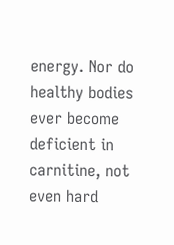energy. Nor do healthy bodies ever become deficient in carnitine, not even hard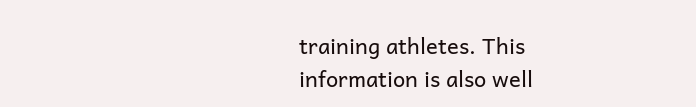training athletes. This information is also well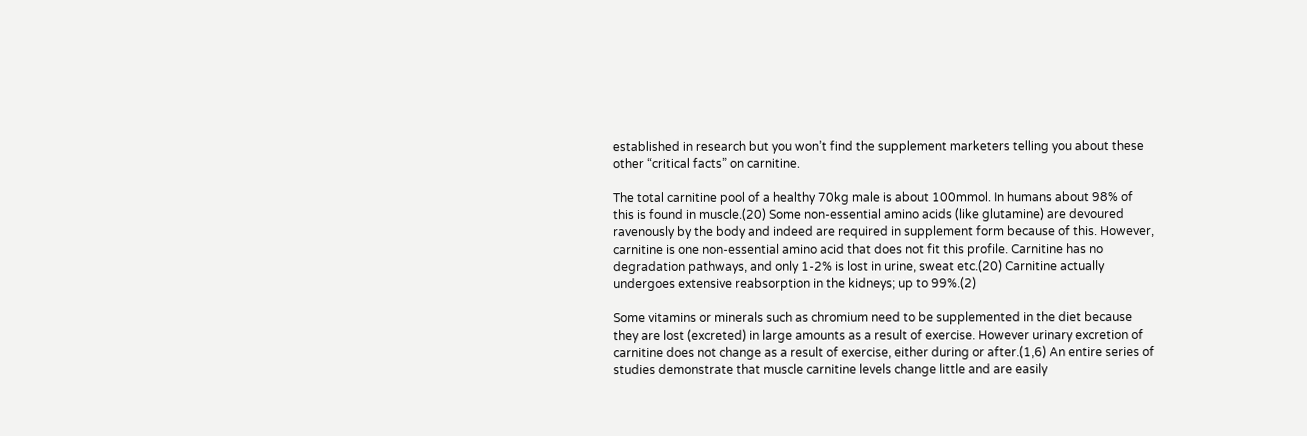established in research but you won’t find the supplement marketers telling you about these other “critical facts” on carnitine.

The total carnitine pool of a healthy 70kg male is about 100mmol. In humans about 98% of this is found in muscle.(20) Some non-essential amino acids (like glutamine) are devoured ravenously by the body and indeed are required in supplement form because of this. However, carnitine is one non-essential amino acid that does not fit this profile. Carnitine has no degradation pathways, and only 1-2% is lost in urine, sweat etc.(20) Carnitine actually undergoes extensive reabsorption in the kidneys; up to 99%.(2)

Some vitamins or minerals such as chromium need to be supplemented in the diet because they are lost (excreted) in large amounts as a result of exercise. However urinary excretion of carnitine does not change as a result of exercise, either during or after.(1,6) An entire series of studies demonstrate that muscle carnitine levels change little and are easily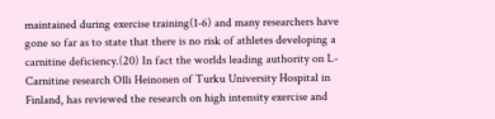maintained during exercise training(1-6) and many researchers have gone so far as to state that there is no risk of athletes developing a carnitine deficiency.(20) In fact the worlds leading authority on L-Carnitine research Olli Heinonen of Turku University Hospital in Finland, has reviewed the research on high intensity exercise and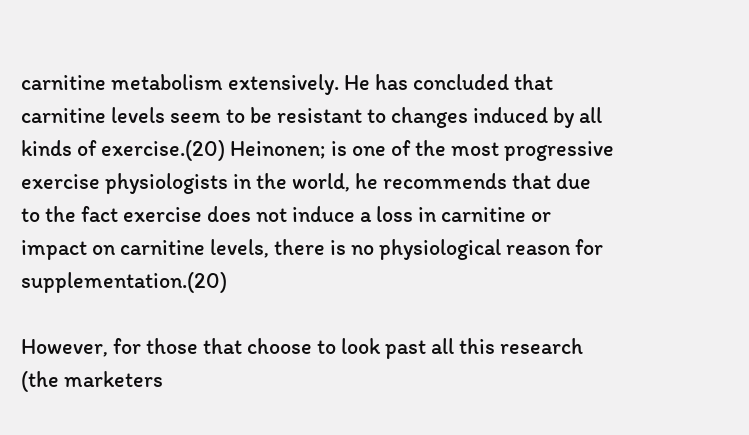carnitine metabolism extensively. He has concluded that carnitine levels seem to be resistant to changes induced by all kinds of exercise.(20) Heinonen; is one of the most progressive exercise physiologists in the world, he recommends that due to the fact exercise does not induce a loss in carnitine or impact on carnitine levels, there is no physiological reason for supplementation.(20)

However, for those that choose to look past all this research (the marketers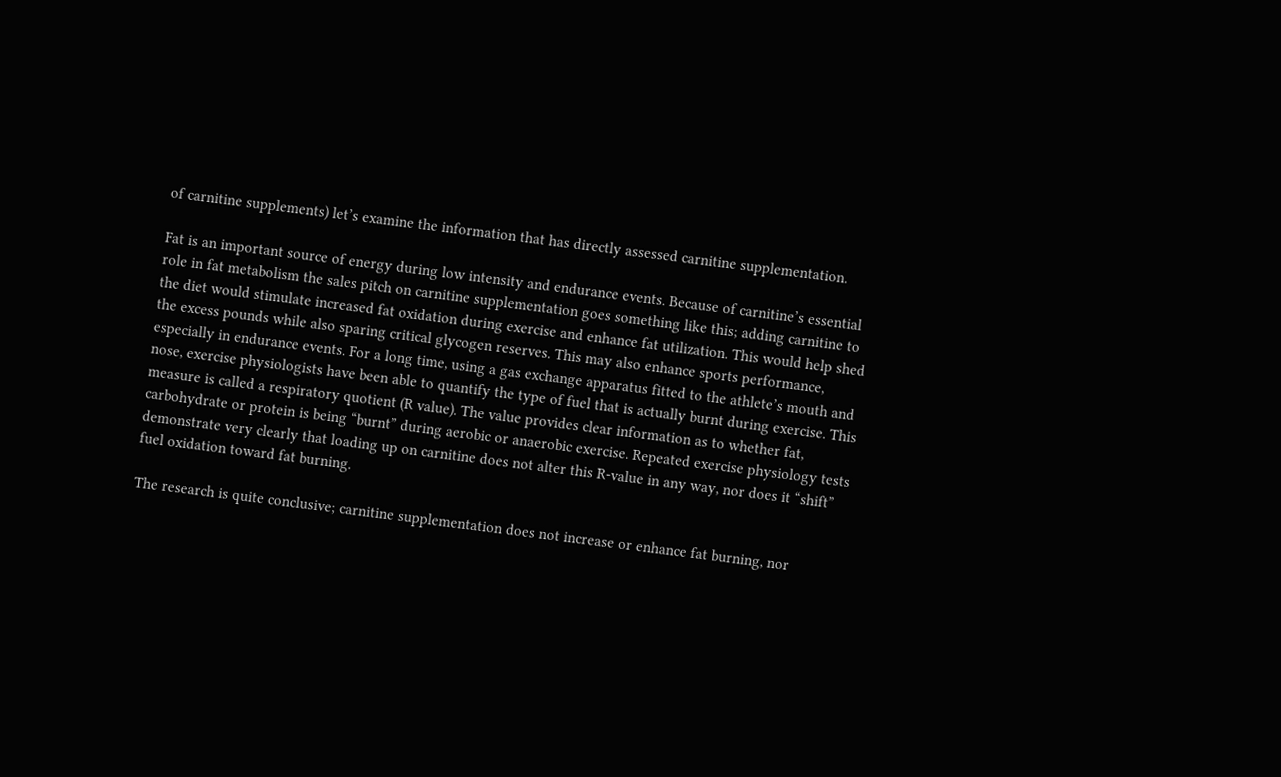of carnitine supplements) let’s examine the information that has directly assessed carnitine supplementation.

Fat is an important source of energy during low intensity and endurance events. Because of carnitine’s essential role in fat metabolism the sales pitch on carnitine supplementation goes something like this; adding carnitine to the diet would stimulate increased fat oxidation during exercise and enhance fat utilization. This would help shed the excess pounds while also sparing critical glycogen reserves. This may also enhance sports performance, especially in endurance events. For a long time, using a gas exchange apparatus fitted to the athlete’s mouth and nose, exercise physiologists have been able to quantify the type of fuel that is actually burnt during exercise. This measure is called a respiratory quotient (R value). The value provides clear information as to whether fat, carbohydrate or protein is being “burnt” during aerobic or anaerobic exercise. Repeated exercise physiology tests demonstrate very clearly that loading up on carnitine does not alter this R-value in any way, nor does it “shift” fuel oxidation toward fat burning.

The research is quite conclusive; carnitine supplementation does not increase or enhance fat burning, nor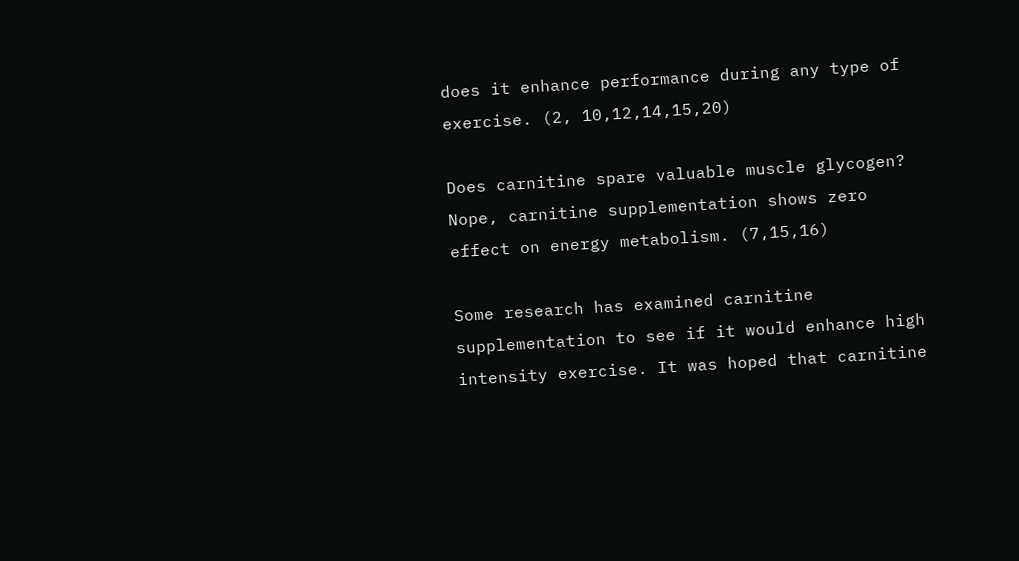does it enhance performance during any type of exercise. (2, 10,12,14,15,20)

Does carnitine spare valuable muscle glycogen? Nope, carnitine supplementation shows zero effect on energy metabolism. (7,15,16)

Some research has examined carnitine supplementation to see if it would enhance high intensity exercise. It was hoped that carnitine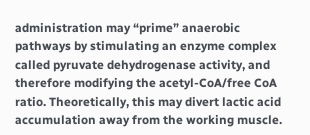administration may “prime” anaerobic pathways by stimulating an enzyme complex called pyruvate dehydrogenase activity, and therefore modifying the acetyl-CoA/free CoA ratio. Theoretically, this may divert lactic acid accumulation away from the working muscle.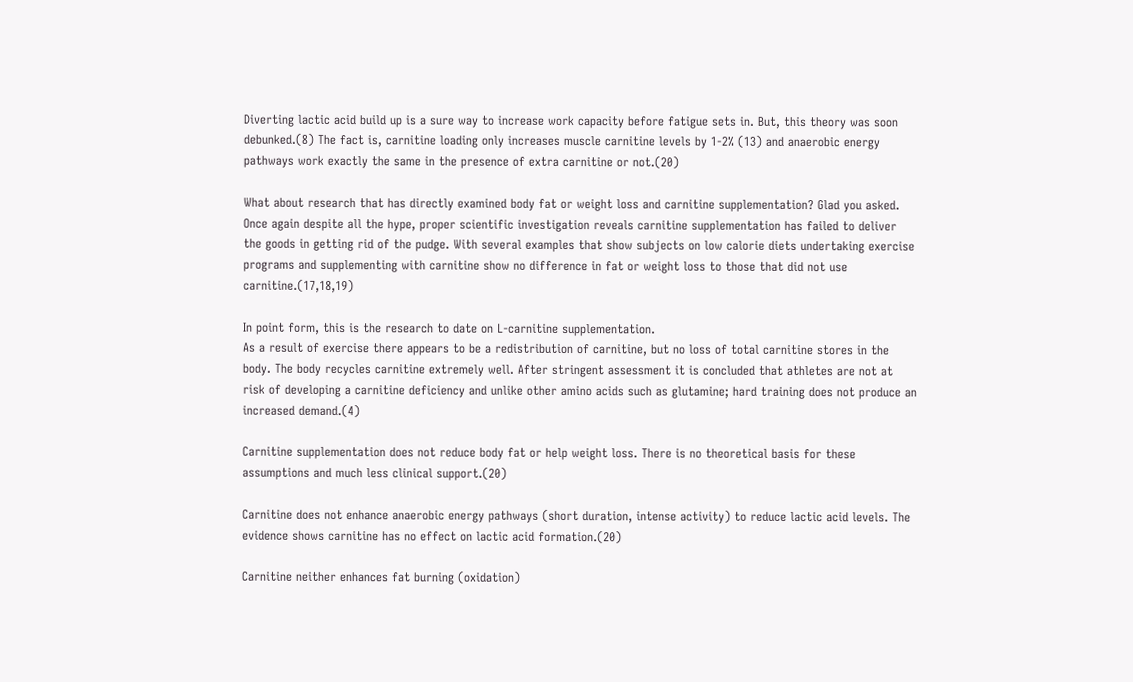Diverting lactic acid build up is a sure way to increase work capacity before fatigue sets in. But, this theory was soon debunked.(8) The fact is, carnitine loading only increases muscle carnitine levels by 1-2% (13) and anaerobic energy pathways work exactly the same in the presence of extra carnitine or not.(20)

What about research that has directly examined body fat or weight loss and carnitine supplementation? Glad you asked. Once again despite all the hype, proper scientific investigation reveals carnitine supplementation has failed to deliver the goods in getting rid of the pudge. With several examples that show subjects on low calorie diets undertaking exercise programs and supplementing with carnitine show no difference in fat or weight loss to those that did not use carnitine.(17,18,19)

In point form, this is the research to date on L-carnitine supplementation.
As a result of exercise there appears to be a redistribution of carnitine, but no loss of total carnitine stores in the body. The body recycles carnitine extremely well. After stringent assessment it is concluded that athletes are not at risk of developing a carnitine deficiency and unlike other amino acids such as glutamine; hard training does not produce an increased demand.(4)

Carnitine supplementation does not reduce body fat or help weight loss. There is no theoretical basis for these assumptions and much less clinical support.(20)

Carnitine does not enhance anaerobic energy pathways (short duration, intense activity) to reduce lactic acid levels. The evidence shows carnitine has no effect on lactic acid formation.(20)

Carnitine neither enhances fat burning (oxidation)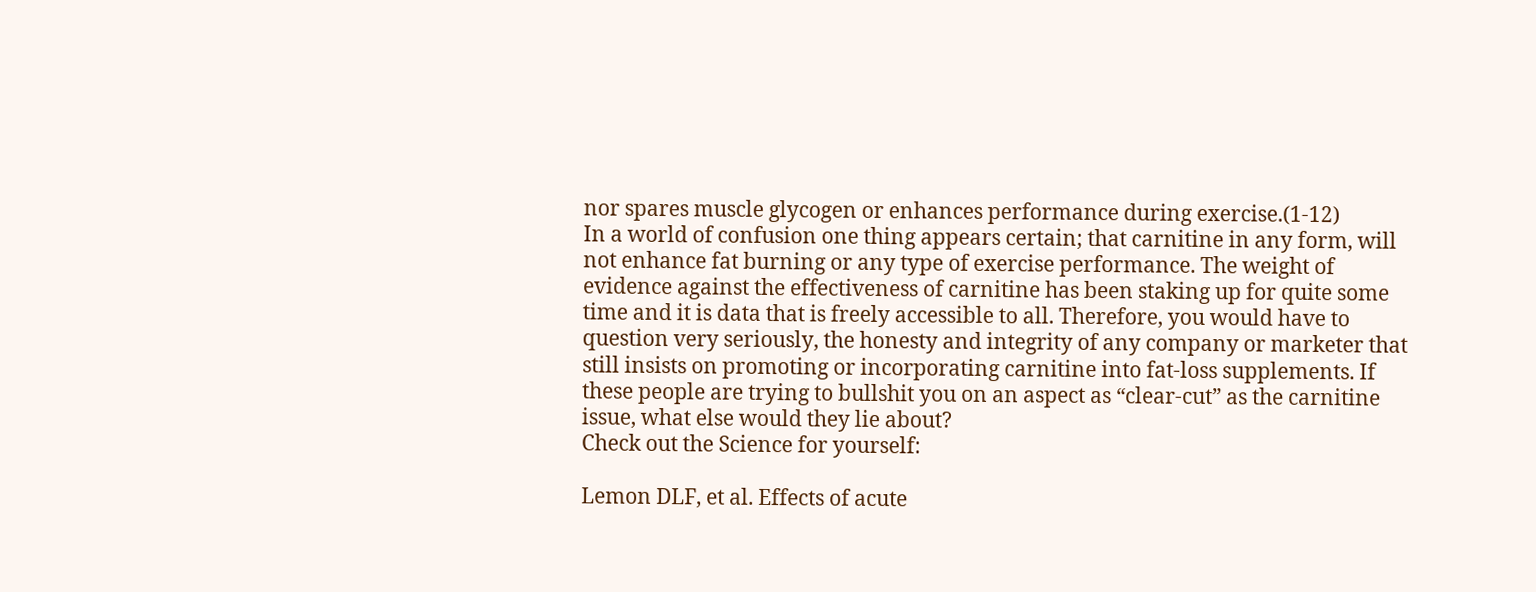nor spares muscle glycogen or enhances performance during exercise.(1-12)
In a world of confusion one thing appears certain; that carnitine in any form, will not enhance fat burning or any type of exercise performance. The weight of evidence against the effectiveness of carnitine has been staking up for quite some time and it is data that is freely accessible to all. Therefore, you would have to question very seriously, the honesty and integrity of any company or marketer that still insists on promoting or incorporating carnitine into fat-loss supplements. If these people are trying to bullshit you on an aspect as “clear-cut” as the carnitine issue, what else would they lie about?
Check out the Science for yourself:

Lemon DLF, et al. Effects of acute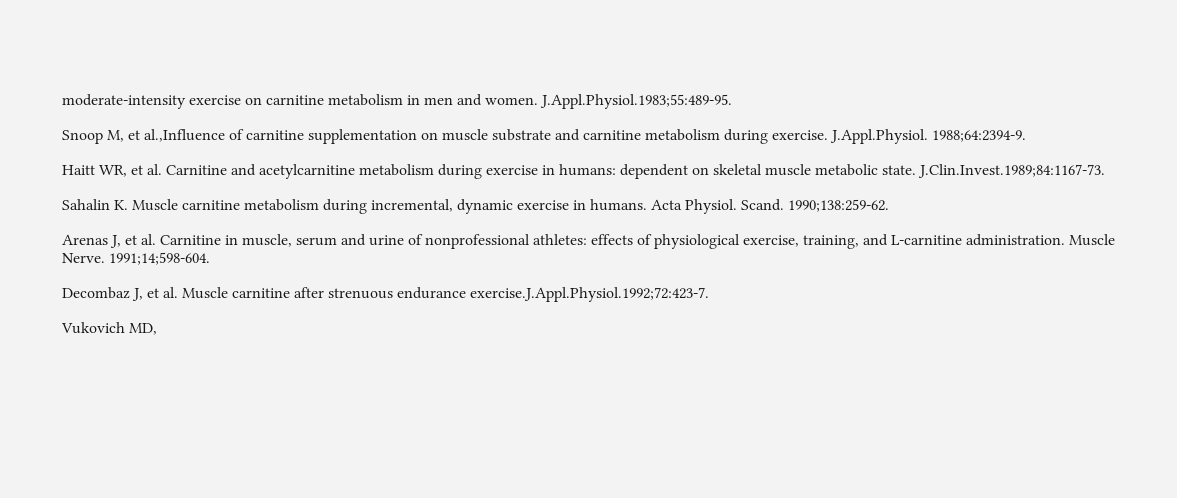moderate-intensity exercise on carnitine metabolism in men and women. J.Appl.Physiol.1983;55:489-95.

Snoop M, et al.,Influence of carnitine supplementation on muscle substrate and carnitine metabolism during exercise. J.Appl.Physiol. 1988;64:2394-9.

Haitt WR, et al. Carnitine and acetylcarnitine metabolism during exercise in humans: dependent on skeletal muscle metabolic state. J.Clin.Invest.1989;84:1167-73.

Sahalin K. Muscle carnitine metabolism during incremental, dynamic exercise in humans. Acta Physiol. Scand. 1990;138:259-62.

Arenas J, et al. Carnitine in muscle, serum and urine of nonprofessional athletes: effects of physiological exercise, training, and L-carnitine administration. Muscle Nerve. 1991;14;598-604.

Decombaz J, et al. Muscle carnitine after strenuous endurance exercise.J.Appl.Physiol.1992;72:423-7.

Vukovich MD,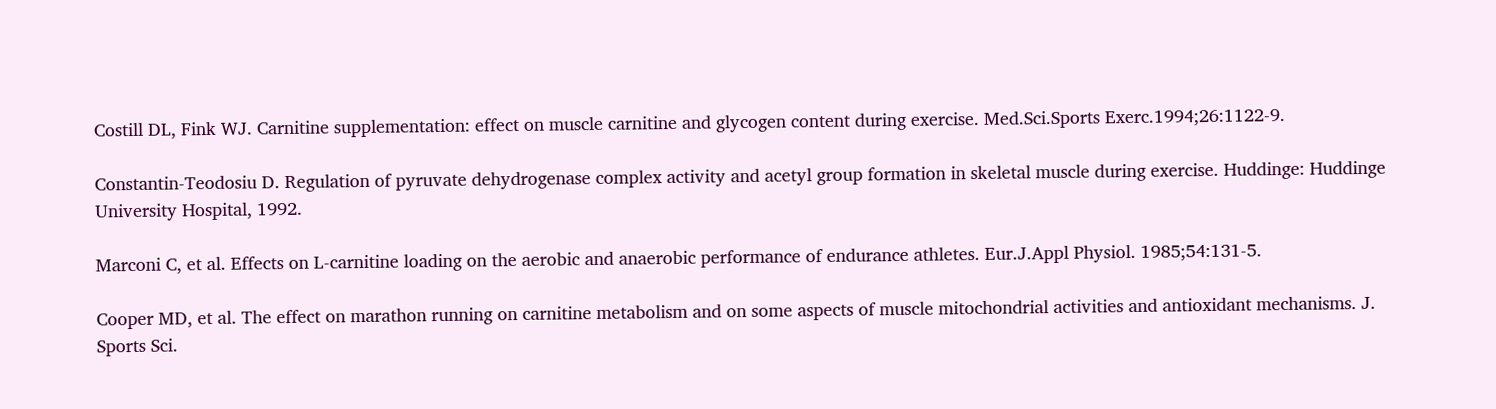Costill DL, Fink WJ. Carnitine supplementation: effect on muscle carnitine and glycogen content during exercise. Med.Sci.Sports Exerc.1994;26:1122-9.

Constantin-Teodosiu D. Regulation of pyruvate dehydrogenase complex activity and acetyl group formation in skeletal muscle during exercise. Huddinge: Huddinge University Hospital, 1992.

Marconi C, et al. Effects on L-carnitine loading on the aerobic and anaerobic performance of endurance athletes. Eur.J.Appl Physiol. 1985;54:131-5.

Cooper MD, et al. The effect on marathon running on carnitine metabolism and on some aspects of muscle mitochondrial activities and antioxidant mechanisms. J. Sports Sci.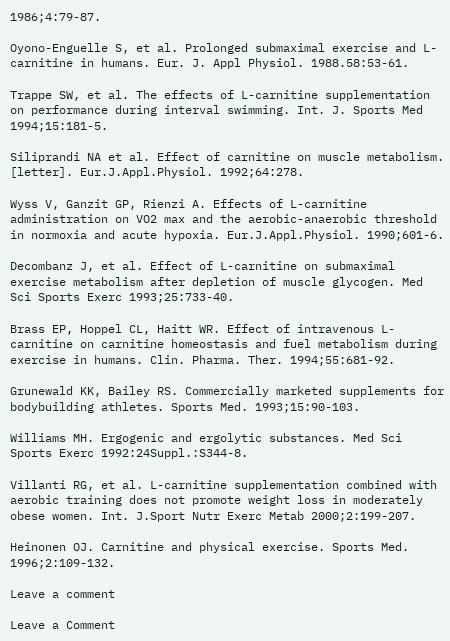1986;4:79-87.

Oyono-Enguelle S, et al. Prolonged submaximal exercise and L-carnitine in humans. Eur. J. Appl Physiol. 1988.58:53-61.

Trappe SW, et al. The effects of L-carnitine supplementation on performance during interval swimming. Int. J. Sports Med 1994;15:181-5.

Siliprandi NA et al. Effect of carnitine on muscle metabolism. [letter]. Eur.J.Appl.Physiol. 1992;64:278.

Wyss V, Ganzit GP, Rienzi A. Effects of L-carnitine administration on VO2 max and the aerobic-anaerobic threshold in normoxia and acute hypoxia. Eur.J.Appl.Physiol. 1990;601-6.

Decombanz J, et al. Effect of L-carnitine on submaximal exercise metabolism after depletion of muscle glycogen. Med Sci Sports Exerc 1993;25:733-40.

Brass EP, Hoppel CL, Haitt WR. Effect of intravenous L-carnitine on carnitine homeostasis and fuel metabolism during exercise in humans. Clin. Pharma. Ther. 1994;55:681-92.

Grunewald KK, Bailey RS. Commercially marketed supplements for bodybuilding athletes. Sports Med. 1993;15:90-103.

Williams MH. Ergogenic and ergolytic substances. Med Sci Sports Exerc 1992:24Suppl.:S344-8.

Villanti RG, et al. L-carnitine supplementation combined with aerobic training does not promote weight loss in moderately obese women. Int. J.Sport Nutr Exerc Metab 2000;2:199-207.

Heinonen OJ. Carnitine and physical exercise. Sports Med. 1996;2:109-132.

Leave a comment

Leave a Comment